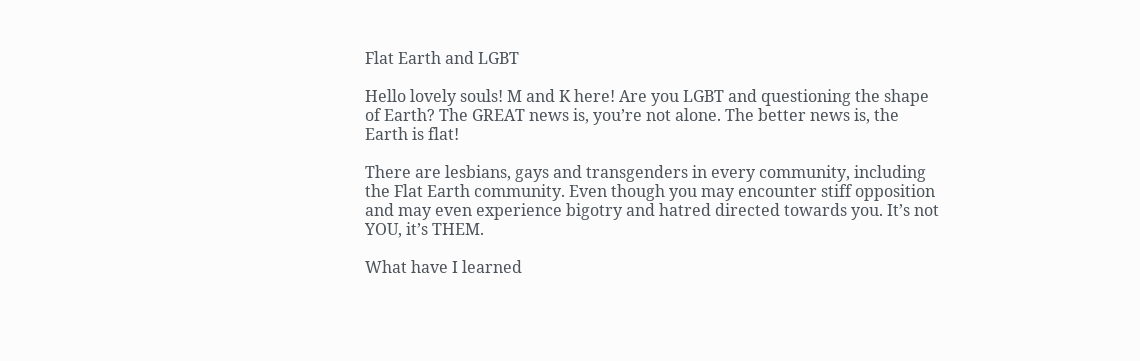Flat Earth and LGBT

Hello lovely souls! M and K here! Are you LGBT and questioning the shape of Earth? The GREAT news is, you’re not alone. The better news is, the Earth is flat!

There are lesbians, gays and transgenders in every community, including the Flat Earth community. Even though you may encounter stiff opposition and may even experience bigotry and hatred directed towards you. It’s not YOU, it’s THEM.

What have I learned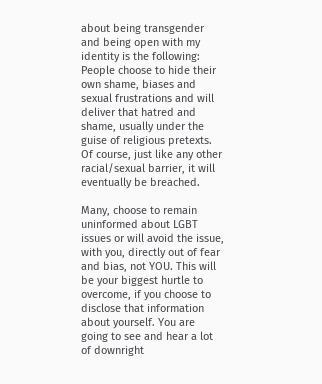about being transgender and being open with my identity is the following: People choose to hide their own shame, biases and sexual frustrations and will deliver that hatred and shame, usually under the guise of religious pretexts. Of course, just like any other racial/sexual barrier, it will eventually be breached.

Many, choose to remain uninformed about LGBT issues or will avoid the issue, with you, directly out of fear and bias, not YOU. This will be your biggest hurtle to overcome, if you choose to disclose that information about yourself. You are going to see and hear a lot of downright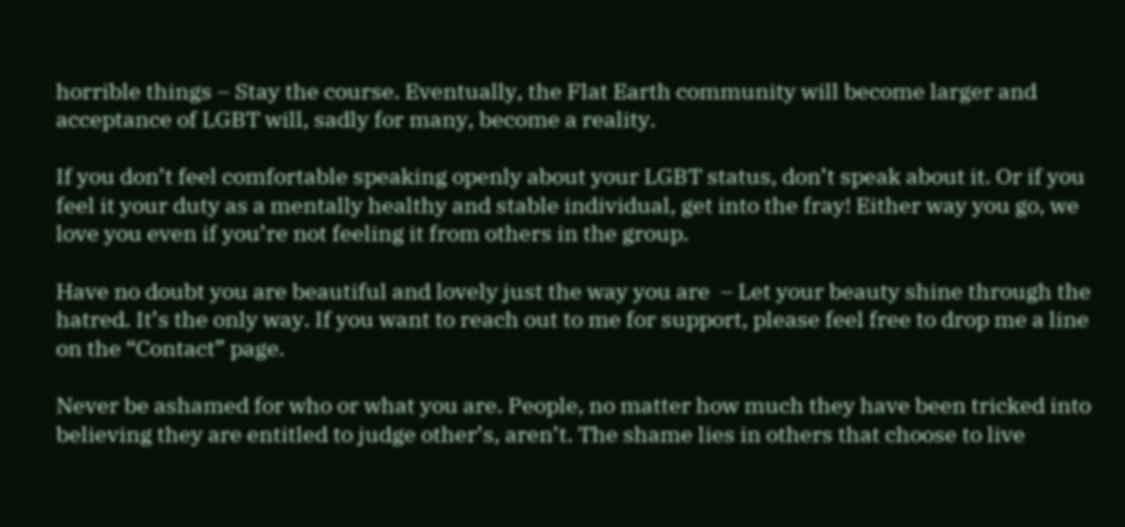horrible things – Stay the course. Eventually, the Flat Earth community will become larger and acceptance of LGBT will, sadly for many, become a reality.

If you don’t feel comfortable speaking openly about your LGBT status, don’t speak about it. Or if you feel it your duty as a mentally healthy and stable individual, get into the fray! Either way you go, we love you even if you’re not feeling it from others in the group.

Have no doubt you are beautiful and lovely just the way you are  – Let your beauty shine through the hatred. It’s the only way. If you want to reach out to me for support, please feel free to drop me a line on the “Contact” page.

Never be ashamed for who or what you are. People, no matter how much they have been tricked into believing they are entitled to judge other’s, aren’t. The shame lies in others that choose to live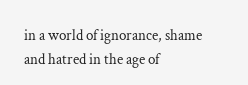in a world of ignorance, shame and hatred in the age of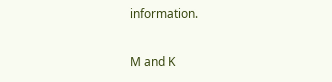information.

M and K